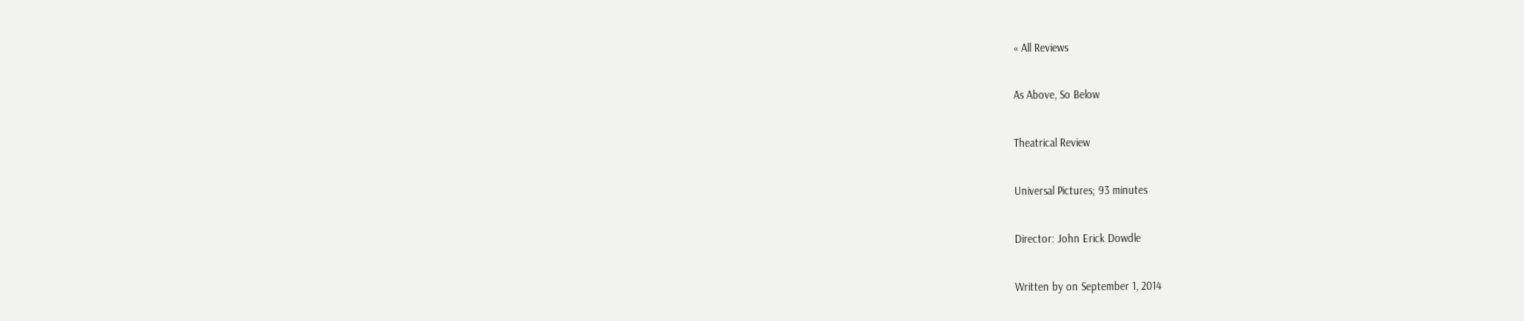« All Reviews

As Above, So Below

Theatrical Review

Universal Pictures; 93 minutes

Director: John Erick Dowdle

Written by on September 1, 2014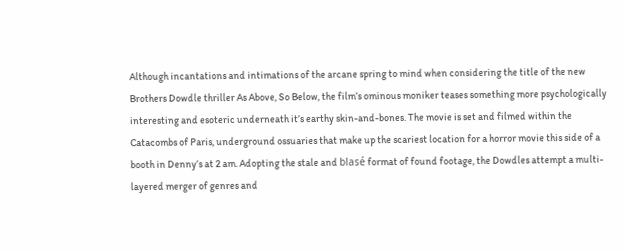Although incantations and intimations of the arcane spring to mind when considering the title of the new Brothers Dowdle thriller As Above, So Below, the film’s ominous moniker teases something more psychologically interesting and esoteric underneath it’s earthy skin-and-bones. The movie is set and filmed within the Catacombs of Paris, underground ossuaries that make up the scariest location for a horror movie this side of a booth in Denny’s at 2 am. Adopting the stale and blasé format of found footage, the Dowdles attempt a multi-layered merger of genres and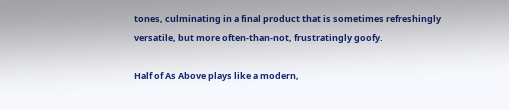tones, culminating in a final product that is sometimes refreshingly versatile, but more often-than-not, frustratingly goofy.

Half of As Above plays like a modern,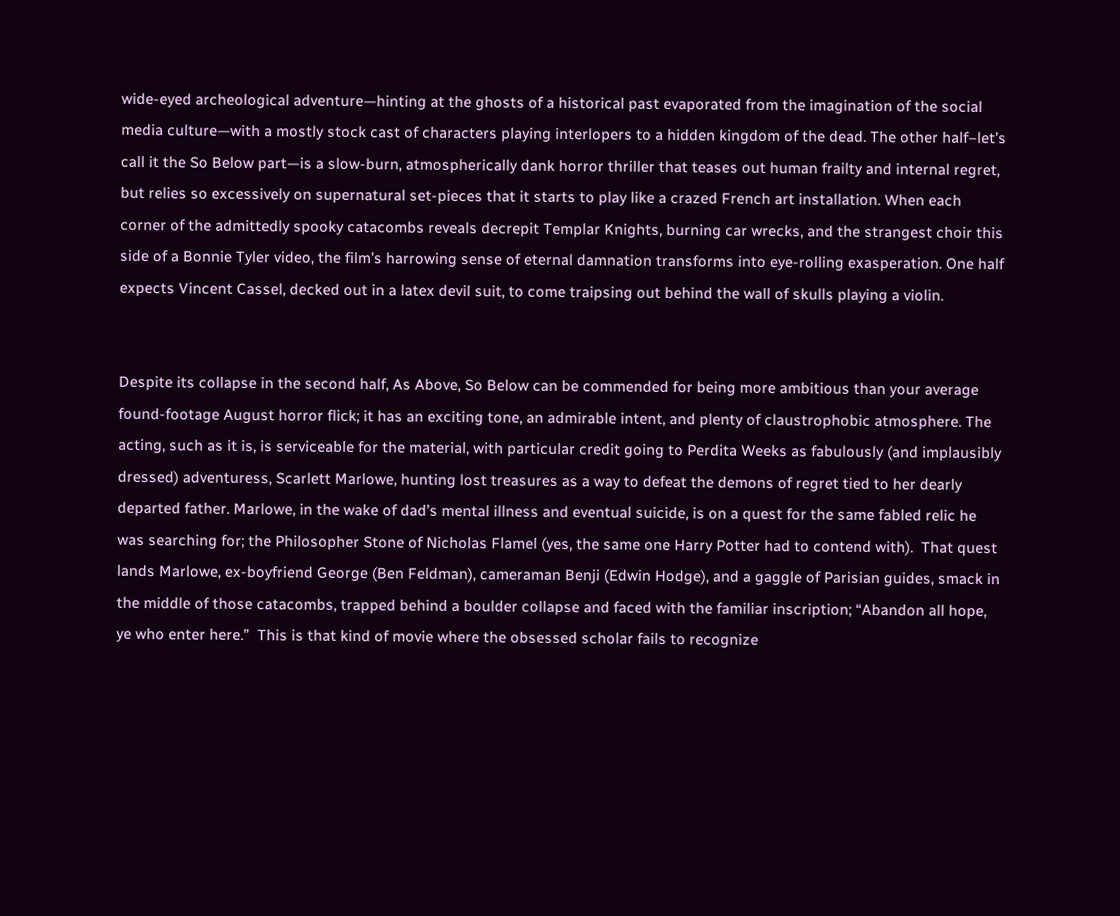wide-eyed archeological adventure—hinting at the ghosts of a historical past evaporated from the imagination of the social media culture—with a mostly stock cast of characters playing interlopers to a hidden kingdom of the dead. The other half–let’s call it the So Below part—is a slow-burn, atmospherically dank horror thriller that teases out human frailty and internal regret, but relies so excessively on supernatural set-pieces that it starts to play like a crazed French art installation. When each corner of the admittedly spooky catacombs reveals decrepit Templar Knights, burning car wrecks, and the strangest choir this side of a Bonnie Tyler video, the film’s harrowing sense of eternal damnation transforms into eye-rolling exasperation. One half expects Vincent Cassel, decked out in a latex devil suit, to come traipsing out behind the wall of skulls playing a violin.


Despite its collapse in the second half, As Above, So Below can be commended for being more ambitious than your average found-footage August horror flick; it has an exciting tone, an admirable intent, and plenty of claustrophobic atmosphere. The acting, such as it is, is serviceable for the material, with particular credit going to Perdita Weeks as fabulously (and implausibly dressed) adventuress, Scarlett Marlowe, hunting lost treasures as a way to defeat the demons of regret tied to her dearly departed father. Marlowe, in the wake of dad’s mental illness and eventual suicide, is on a quest for the same fabled relic he was searching for; the Philosopher Stone of Nicholas Flamel (yes, the same one Harry Potter had to contend with).  That quest lands Marlowe, ex-boyfriend George (Ben Feldman), cameraman Benji (Edwin Hodge), and a gaggle of Parisian guides, smack in the middle of those catacombs, trapped behind a boulder collapse and faced with the familiar inscription; “Abandon all hope, ye who enter here.”  This is that kind of movie where the obsessed scholar fails to recognize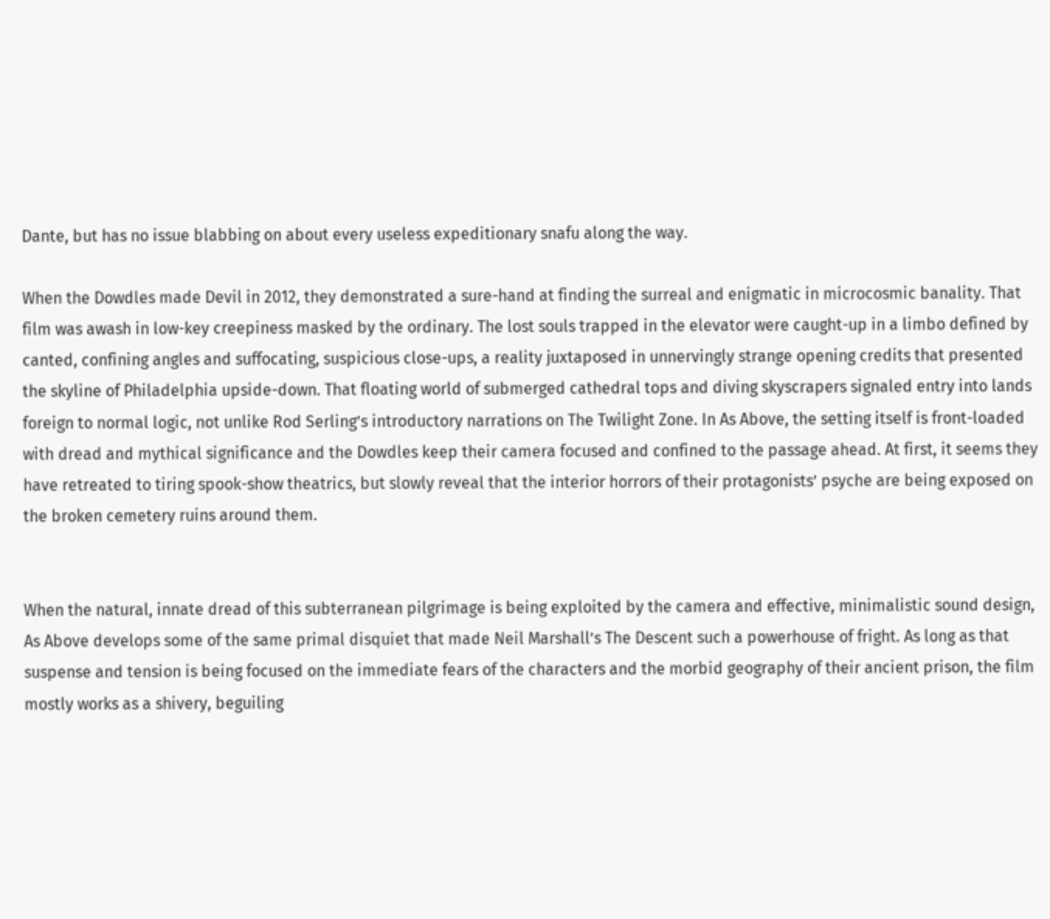Dante, but has no issue blabbing on about every useless expeditionary snafu along the way.

When the Dowdles made Devil in 2012, they demonstrated a sure-hand at finding the surreal and enigmatic in microcosmic banality. That film was awash in low-key creepiness masked by the ordinary. The lost souls trapped in the elevator were caught-up in a limbo defined by canted, confining angles and suffocating, suspicious close-ups, a reality juxtaposed in unnervingly strange opening credits that presented the skyline of Philadelphia upside-down. That floating world of submerged cathedral tops and diving skyscrapers signaled entry into lands foreign to normal logic, not unlike Rod Serling’s introductory narrations on The Twilight Zone. In As Above, the setting itself is front-loaded with dread and mythical significance and the Dowdles keep their camera focused and confined to the passage ahead. At first, it seems they have retreated to tiring spook-show theatrics, but slowly reveal that the interior horrors of their protagonists’ psyche are being exposed on the broken cemetery ruins around them.


When the natural, innate dread of this subterranean pilgrimage is being exploited by the camera and effective, minimalistic sound design, As Above develops some of the same primal disquiet that made Neil Marshall’s The Descent such a powerhouse of fright. As long as that suspense and tension is being focused on the immediate fears of the characters and the morbid geography of their ancient prison, the film mostly works as a shivery, beguiling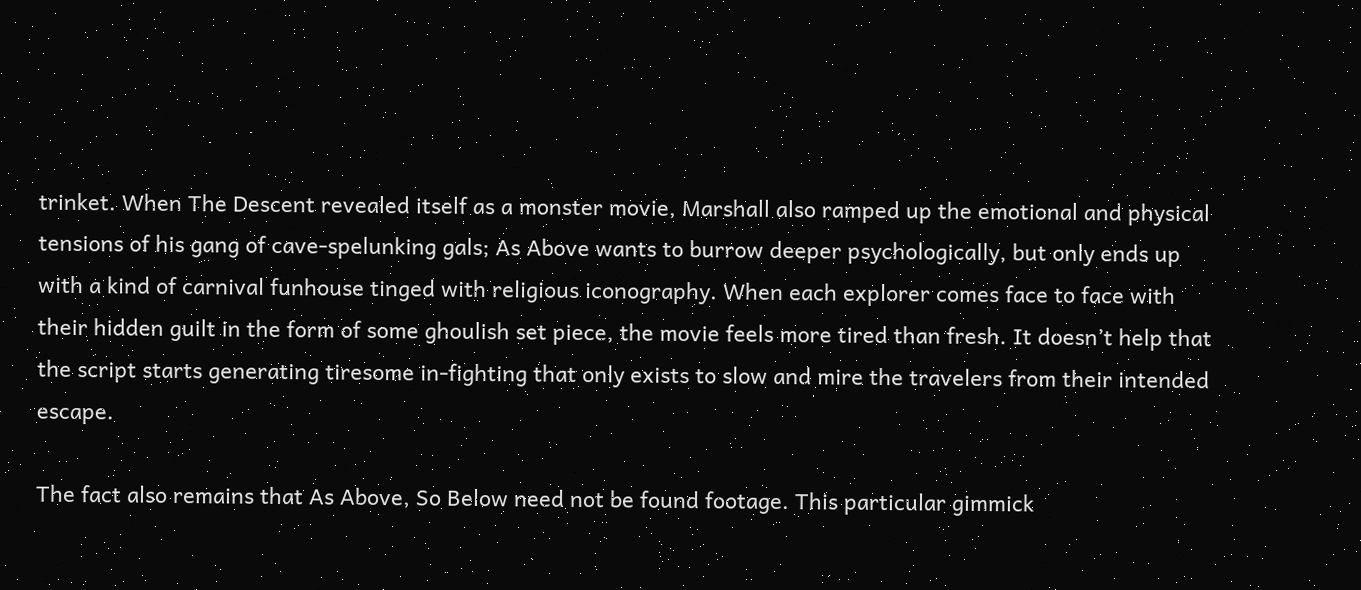trinket. When The Descent revealed itself as a monster movie, Marshall also ramped up the emotional and physical tensions of his gang of cave-spelunking gals; As Above wants to burrow deeper psychologically, but only ends up with a kind of carnival funhouse tinged with religious iconography. When each explorer comes face to face with their hidden guilt in the form of some ghoulish set piece, the movie feels more tired than fresh. It doesn’t help that the script starts generating tiresome in-fighting that only exists to slow and mire the travelers from their intended escape.

The fact also remains that As Above, So Below need not be found footage. This particular gimmick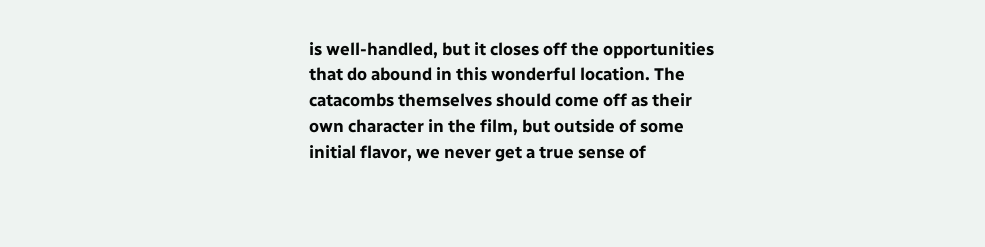is well-handled, but it closes off the opportunities that do abound in this wonderful location. The catacombs themselves should come off as their own character in the film, but outside of some initial flavor, we never get a true sense of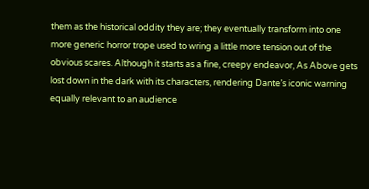them as the historical oddity they are; they eventually transform into one more generic horror trope used to wring a little more tension out of the obvious scares. Although it starts as a fine, creepy endeavor, As Above gets lost down in the dark with its characters, rendering Dante’s iconic warning equally relevant to an audience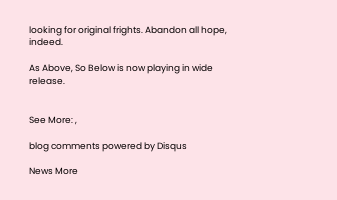looking for original frights. Abandon all hope, indeed.

As Above, So Below is now playing in wide release.


See More: ,

blog comments powered by Disqus

News More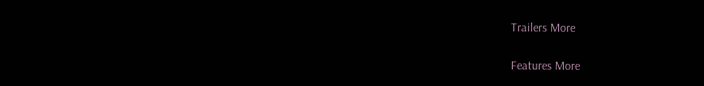Trailers More

Features More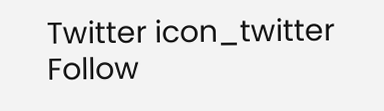Twitter icon_twitter Follow